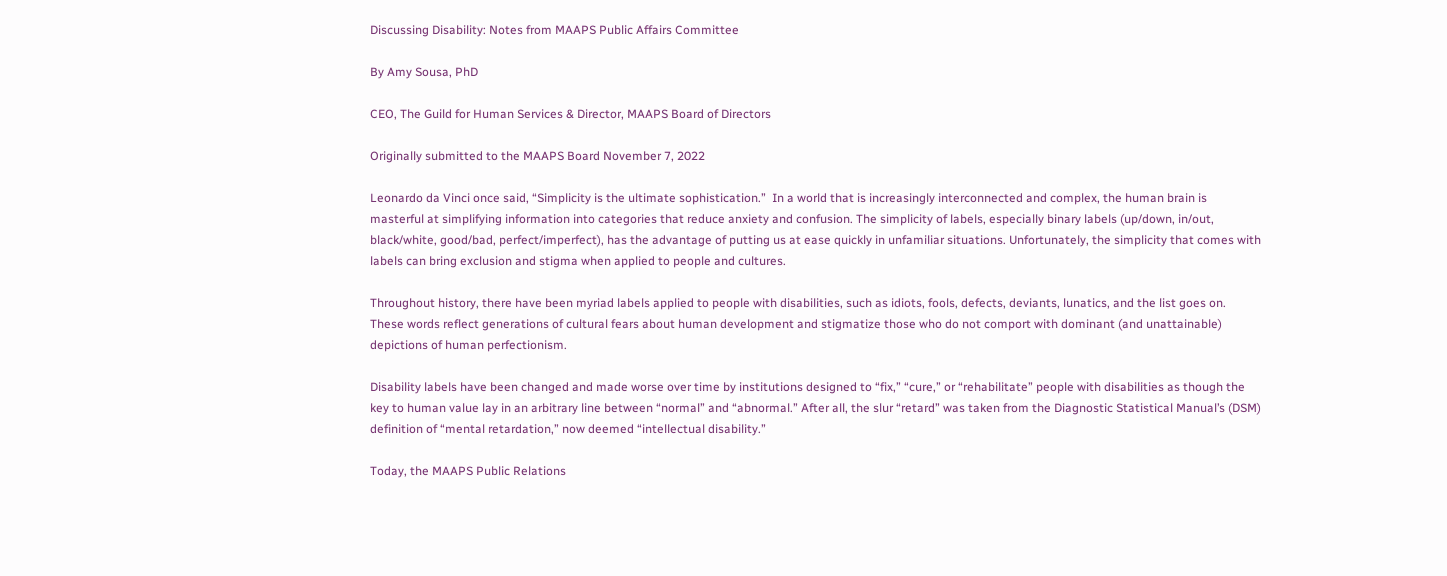Discussing Disability: Notes from MAAPS Public Affairs Committee

By Amy Sousa, PhD

CEO, The Guild for Human Services & Director, MAAPS Board of Directors

Originally submitted to the MAAPS Board November 7, 2022

Leonardo da Vinci once said, “Simplicity is the ultimate sophistication.”  In a world that is increasingly interconnected and complex, the human brain is masterful at simplifying information into categories that reduce anxiety and confusion. The simplicity of labels, especially binary labels (up/down, in/out, black/white, good/bad, perfect/imperfect), has the advantage of putting us at ease quickly in unfamiliar situations. Unfortunately, the simplicity that comes with labels can bring exclusion and stigma when applied to people and cultures.

Throughout history, there have been myriad labels applied to people with disabilities, such as idiots, fools, defects, deviants, lunatics, and the list goes on. These words reflect generations of cultural fears about human development and stigmatize those who do not comport with dominant (and unattainable) depictions of human perfectionism.

Disability labels have been changed and made worse over time by institutions designed to “fix,” “cure,” or “rehabilitate” people with disabilities as though the key to human value lay in an arbitrary line between “normal” and “abnormal.” After all, the slur “retard” was taken from the Diagnostic Statistical Manual’s (DSM) definition of “mental retardation,” now deemed “intellectual disability.”

Today, the MAAPS Public Relations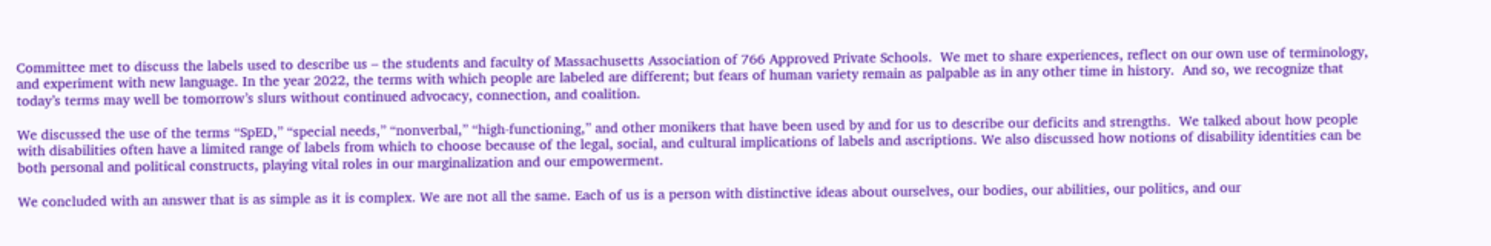Committee met to discuss the labels used to describe us – the students and faculty of Massachusetts Association of 766 Approved Private Schools.  We met to share experiences, reflect on our own use of terminology, and experiment with new language. In the year 2022, the terms with which people are labeled are different; but fears of human variety remain as palpable as in any other time in history.  And so, we recognize that today’s terms may well be tomorrow’s slurs without continued advocacy, connection, and coalition.

We discussed the use of the terms “SpED,” “special needs,” “nonverbal,” “high-functioning,” and other monikers that have been used by and for us to describe our deficits and strengths.  We talked about how people with disabilities often have a limited range of labels from which to choose because of the legal, social, and cultural implications of labels and ascriptions. We also discussed how notions of disability identities can be both personal and political constructs, playing vital roles in our marginalization and our empowerment.

We concluded with an answer that is as simple as it is complex. We are not all the same. Each of us is a person with distinctive ideas about ourselves, our bodies, our abilities, our politics, and our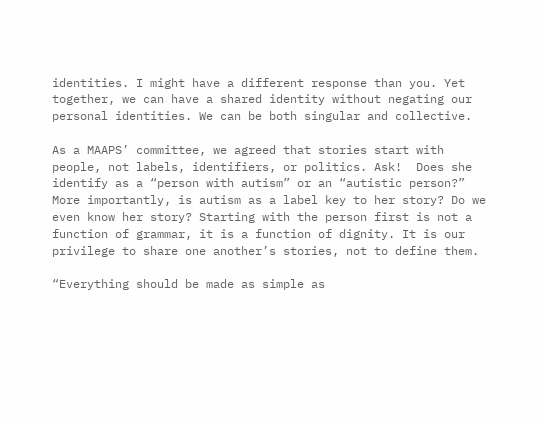identities. I might have a different response than you. Yet together, we can have a shared identity without negating our personal identities. We can be both singular and collective.

As a MAAPS’ committee, we agreed that stories start with people, not labels, identifiers, or politics. Ask!  Does she identify as a “person with autism” or an “autistic person?” More importantly, is autism as a label key to her story? Do we even know her story? Starting with the person first is not a function of grammar, it is a function of dignity. It is our privilege to share one another’s stories, not to define them.

“Everything should be made as simple as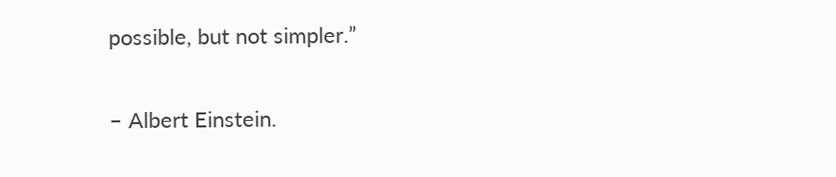possible, but not simpler.”

– Albert Einstein.